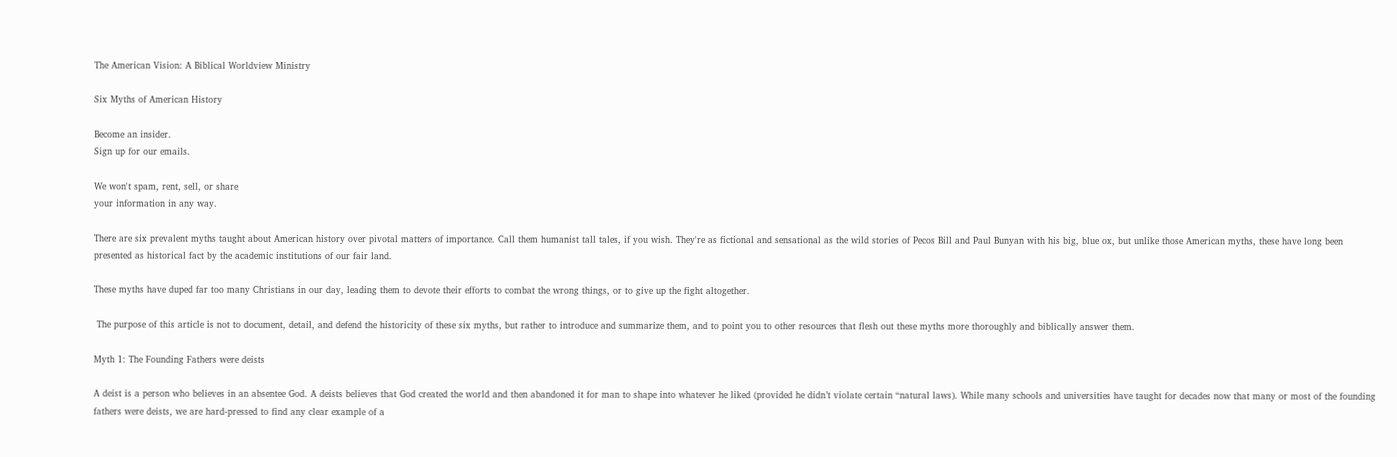The American Vision: A Biblical Worldview Ministry

Six Myths of American History

Become an insider.
Sign up for our emails.

We won't spam, rent, sell, or share
your information in any way.

There are six prevalent myths taught about American history over pivotal matters of importance. Call them humanist tall tales, if you wish. They're as fictional and sensational as the wild stories of Pecos Bill and Paul Bunyan with his big, blue ox, but unlike those American myths, these have long been presented as historical fact by the academic institutions of our fair land.

These myths have duped far too many Christians in our day, leading them to devote their efforts to combat the wrong things, or to give up the fight altogether.

 The purpose of this article is not to document, detail, and defend the historicity of these six myths, but rather to introduce and summarize them, and to point you to other resources that flesh out these myths more thoroughly and biblically answer them.

Myth 1: The Founding Fathers were deists

A deist is a person who believes in an absentee God. A deists believes that God created the world and then abandoned it for man to shape into whatever he liked (provided he didn’t violate certain “natural laws). While many schools and universities have taught for decades now that many or most of the founding fathers were deists, we are hard-pressed to find any clear example of a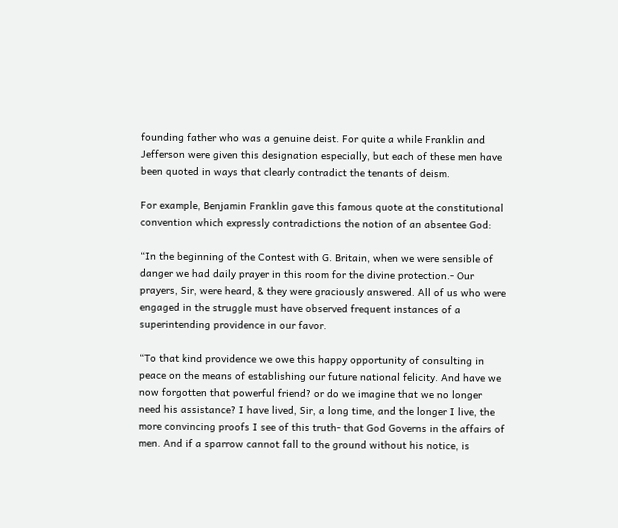founding father who was a genuine deist. For quite a while Franklin and Jefferson were given this designation especially, but each of these men have been quoted in ways that clearly contradict the tenants of deism.

For example, Benjamin Franklin gave this famous quote at the constitutional convention which expressly contradictions the notion of an absentee God:

“In the beginning of the Contest with G. Britain, when we were sensible of danger we had daily prayer in this room for the divine protection.- Our prayers, Sir, were heard, & they were graciously answered. All of us who were engaged in the struggle must have observed frequent instances of a superintending providence in our favor.

“To that kind providence we owe this happy opportunity of consulting in peace on the means of establishing our future national felicity. And have we now forgotten that powerful friend? or do we imagine that we no longer need his assistance? I have lived, Sir, a long time, and the longer I live, the more convincing proofs I see of this truth- that God Governs in the affairs of men. And if a sparrow cannot fall to the ground without his notice, is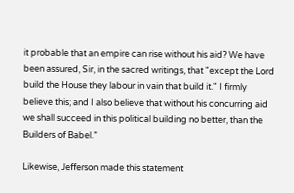it probable that an empire can rise without his aid? We have been assured, Sir, in the sacred writings, that "except the Lord build the House they labour in vain that build it." I firmly believe this; and I also believe that without his concurring aid we shall succeed in this political building no better, than the Builders of Babel.”

Likewise, Jefferson made this statement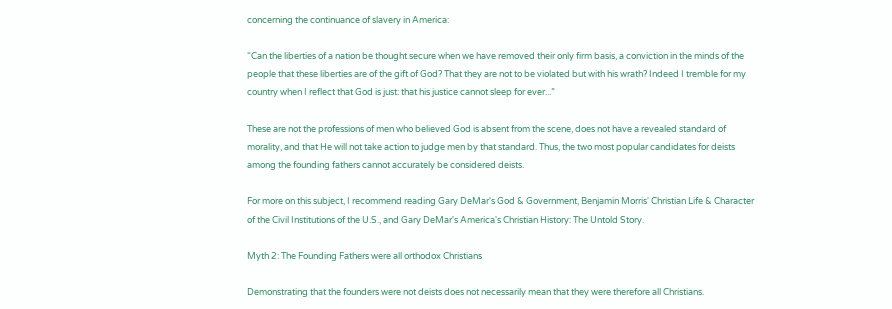concerning the continuance of slavery in America:

“Can the liberties of a nation be thought secure when we have removed their only firm basis, a conviction in the minds of the people that these liberties are of the gift of God? That they are not to be violated but with his wrath? Indeed I tremble for my country when I reflect that God is just: that his justice cannot sleep for ever...”

These are not the professions of men who believed God is absent from the scene, does not have a revealed standard of morality, and that He will not take action to judge men by that standard. Thus, the two most popular candidates for deists among the founding fathers cannot accurately be considered deists.

For more on this subject, I recommend reading Gary DeMar's God & Government, Benjamin Morris' Christian Life & Character of the Civil Institutions of the U.S., and Gary DeMar's America's Christian History: The Untold Story.

Myth 2: The Founding Fathers were all orthodox Christians

Demonstrating that the founders were not deists does not necessarily mean that they were therefore all Christians.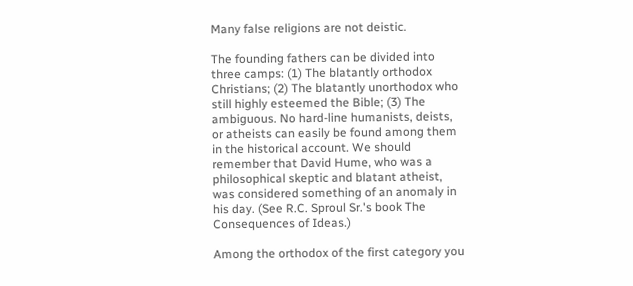Many false religions are not deistic.

The founding fathers can be divided into three camps: (1) The blatantly orthodox Christians; (2) The blatantly unorthodox who still highly esteemed the Bible; (3) The ambiguous. No hard-line humanists, deists, or atheists can easily be found among them in the historical account. We should remember that David Hume, who was a philosophical skeptic and blatant atheist, was considered something of an anomaly in his day. (See R.C. Sproul Sr.'s book The Consequences of Ideas.)

Among the orthodox of the first category you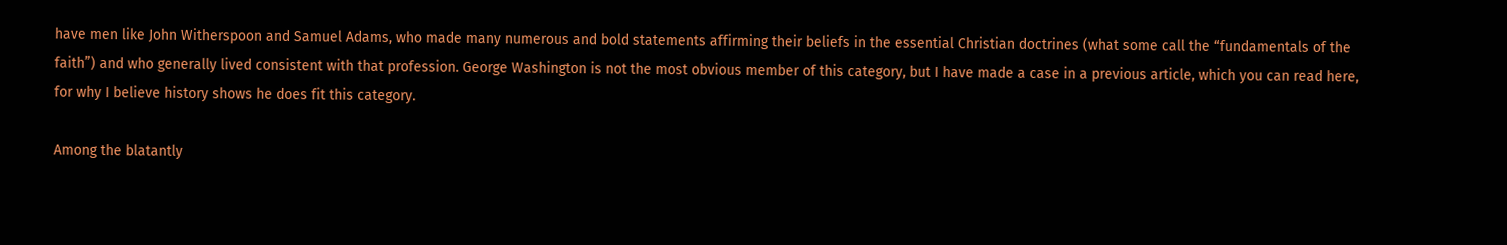have men like John Witherspoon and Samuel Adams, who made many numerous and bold statements affirming their beliefs in the essential Christian doctrines (what some call the “fundamentals of the faith”) and who generally lived consistent with that profession. George Washington is not the most obvious member of this category, but I have made a case in a previous article, which you can read here, for why I believe history shows he does fit this category.

Among the blatantly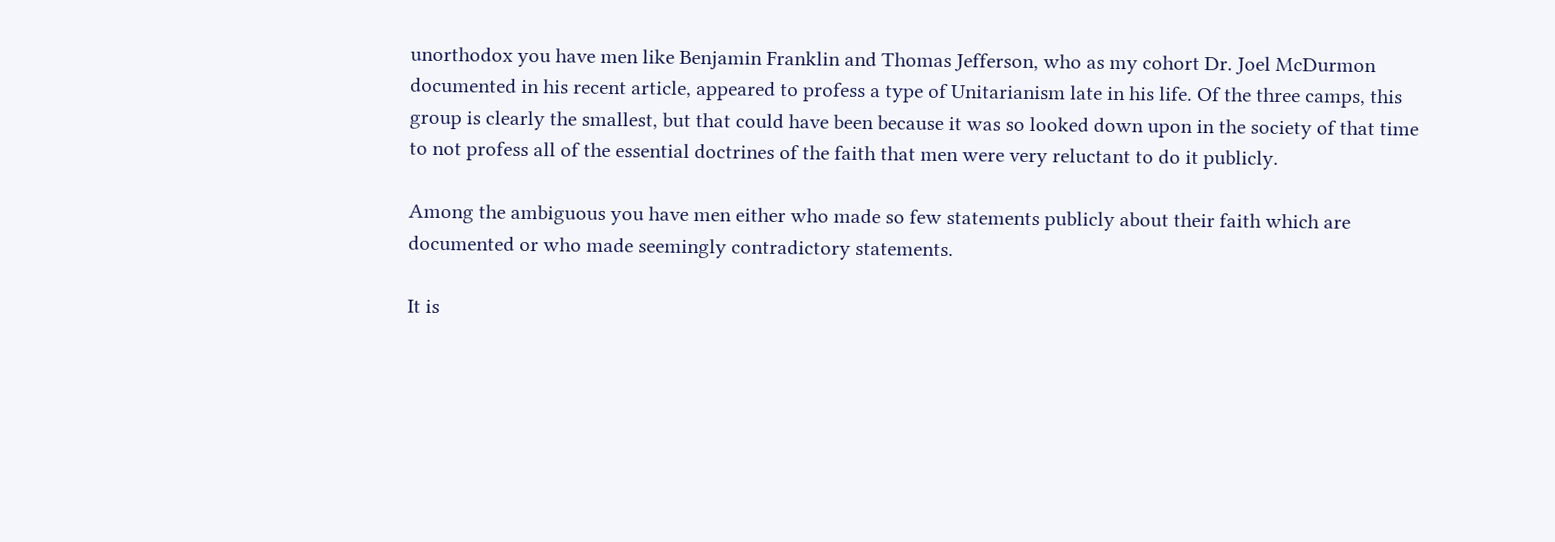unorthodox you have men like Benjamin Franklin and Thomas Jefferson, who as my cohort Dr. Joel McDurmon documented in his recent article, appeared to profess a type of Unitarianism late in his life. Of the three camps, this group is clearly the smallest, but that could have been because it was so looked down upon in the society of that time to not profess all of the essential doctrines of the faith that men were very reluctant to do it publicly.

Among the ambiguous you have men either who made so few statements publicly about their faith which are documented or who made seemingly contradictory statements.

It is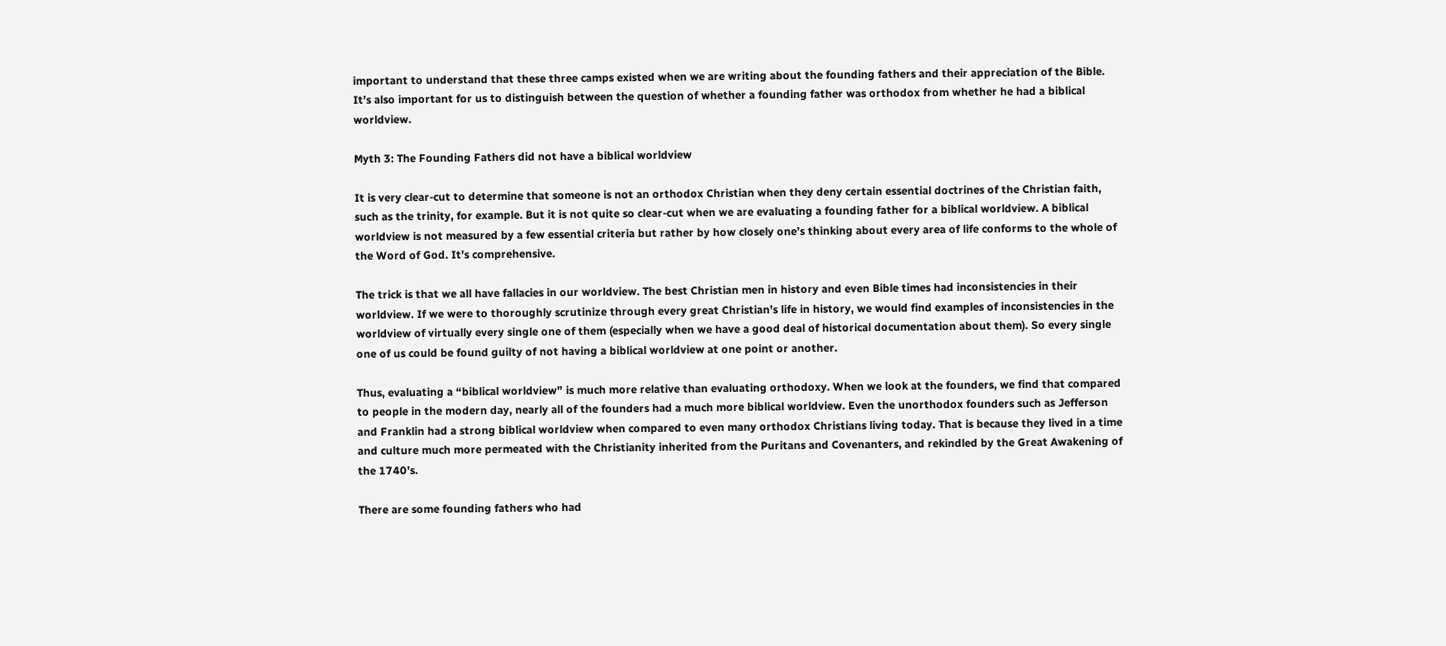important to understand that these three camps existed when we are writing about the founding fathers and their appreciation of the Bible. It’s also important for us to distinguish between the question of whether a founding father was orthodox from whether he had a biblical worldview.

Myth 3: The Founding Fathers did not have a biblical worldview

It is very clear-cut to determine that someone is not an orthodox Christian when they deny certain essential doctrines of the Christian faith, such as the trinity, for example. But it is not quite so clear-cut when we are evaluating a founding father for a biblical worldview. A biblical worldview is not measured by a few essential criteria but rather by how closely one’s thinking about every area of life conforms to the whole of the Word of God. It’s comprehensive.

The trick is that we all have fallacies in our worldview. The best Christian men in history and even Bible times had inconsistencies in their worldview. If we were to thoroughly scrutinize through every great Christian’s life in history, we would find examples of inconsistencies in the worldview of virtually every single one of them (especially when we have a good deal of historical documentation about them). So every single one of us could be found guilty of not having a biblical worldview at one point or another.

Thus, evaluating a “biblical worldview” is much more relative than evaluating orthodoxy. When we look at the founders, we find that compared to people in the modern day, nearly all of the founders had a much more biblical worldview. Even the unorthodox founders such as Jefferson and Franklin had a strong biblical worldview when compared to even many orthodox Christians living today. That is because they lived in a time and culture much more permeated with the Christianity inherited from the Puritans and Covenanters, and rekindled by the Great Awakening of the 1740’s.

There are some founding fathers who had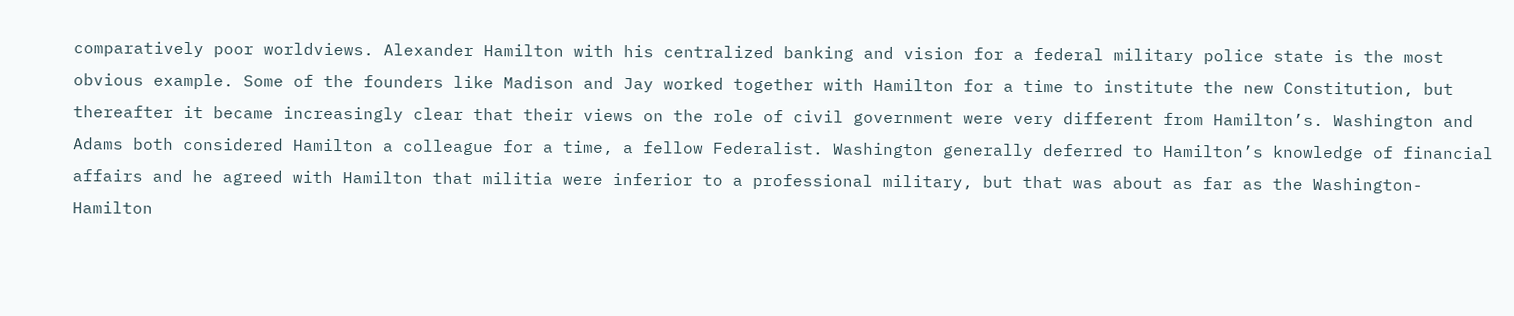comparatively poor worldviews. Alexander Hamilton with his centralized banking and vision for a federal military police state is the most obvious example. Some of the founders like Madison and Jay worked together with Hamilton for a time to institute the new Constitution, but thereafter it became increasingly clear that their views on the role of civil government were very different from Hamilton’s. Washington and Adams both considered Hamilton a colleague for a time, a fellow Federalist. Washington generally deferred to Hamilton’s knowledge of financial affairs and he agreed with Hamilton that militia were inferior to a professional military, but that was about as far as the Washington-Hamilton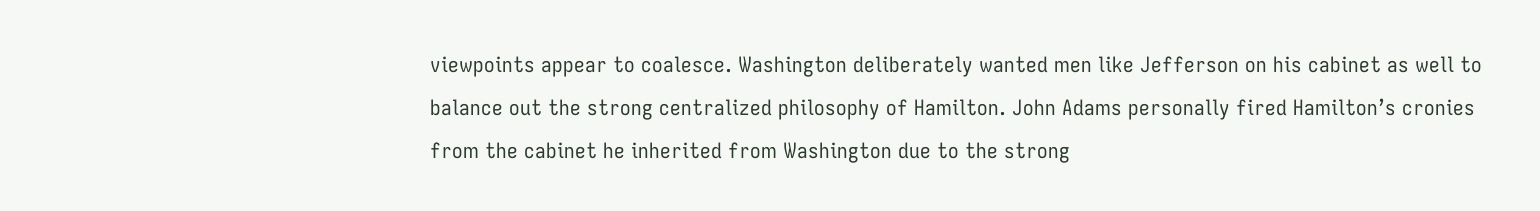viewpoints appear to coalesce. Washington deliberately wanted men like Jefferson on his cabinet as well to balance out the strong centralized philosophy of Hamilton. John Adams personally fired Hamilton’s cronies from the cabinet he inherited from Washington due to the strong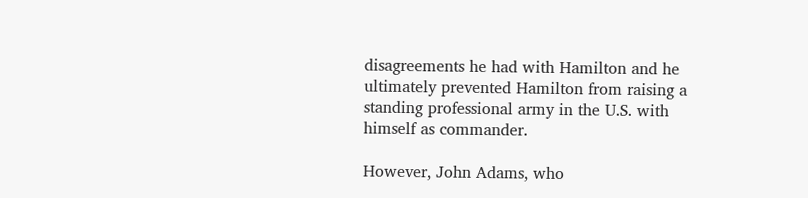disagreements he had with Hamilton and he ultimately prevented Hamilton from raising a standing professional army in the U.S. with himself as commander.

However, John Adams, who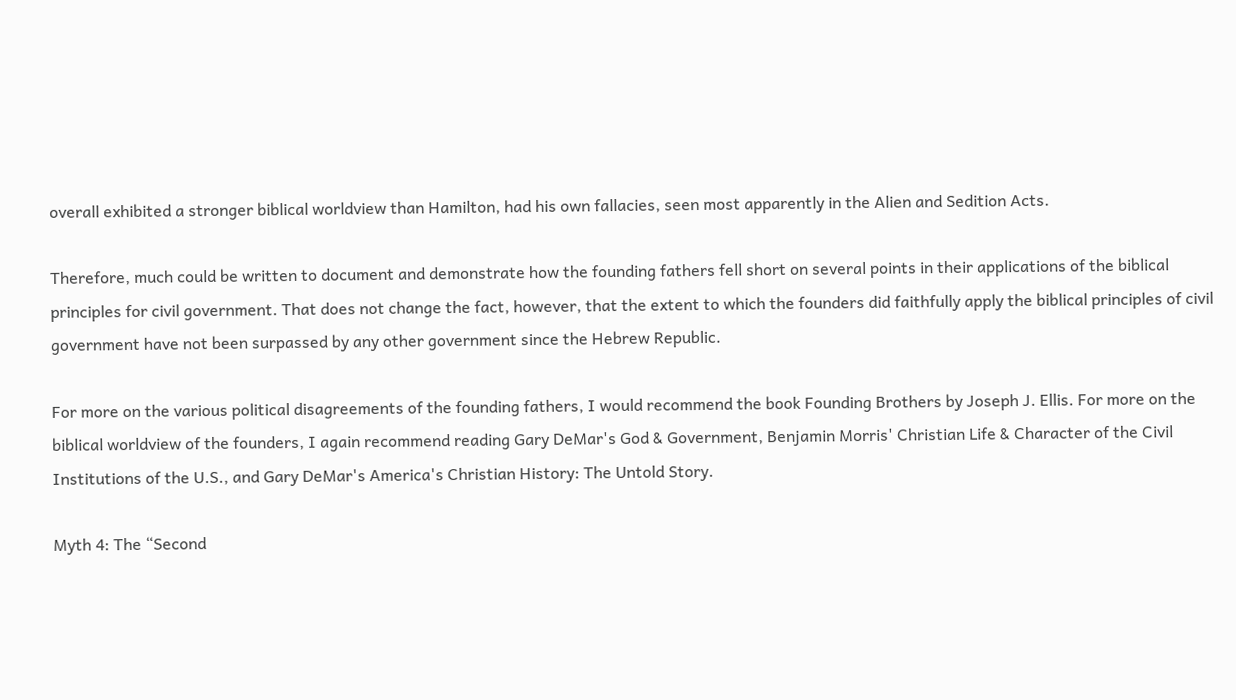overall exhibited a stronger biblical worldview than Hamilton, had his own fallacies, seen most apparently in the Alien and Sedition Acts.

Therefore, much could be written to document and demonstrate how the founding fathers fell short on several points in their applications of the biblical principles for civil government. That does not change the fact, however, that the extent to which the founders did faithfully apply the biblical principles of civil government have not been surpassed by any other government since the Hebrew Republic.

For more on the various political disagreements of the founding fathers, I would recommend the book Founding Brothers by Joseph J. Ellis. For more on the biblical worldview of the founders, I again recommend reading Gary DeMar's God & Government, Benjamin Morris' Christian Life & Character of the Civil Institutions of the U.S., and Gary DeMar's America's Christian History: The Untold Story.

Myth 4: The “Second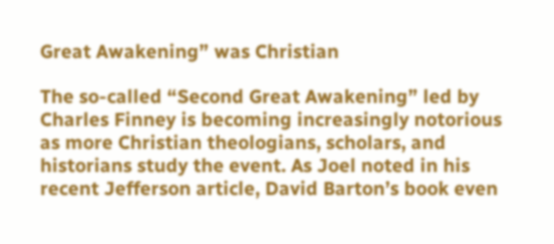Great Awakening” was Christian

The so-called “Second Great Awakening” led by Charles Finney is becoming increasingly notorious as more Christian theologians, scholars, and historians study the event. As Joel noted in his recent Jefferson article, David Barton’s book even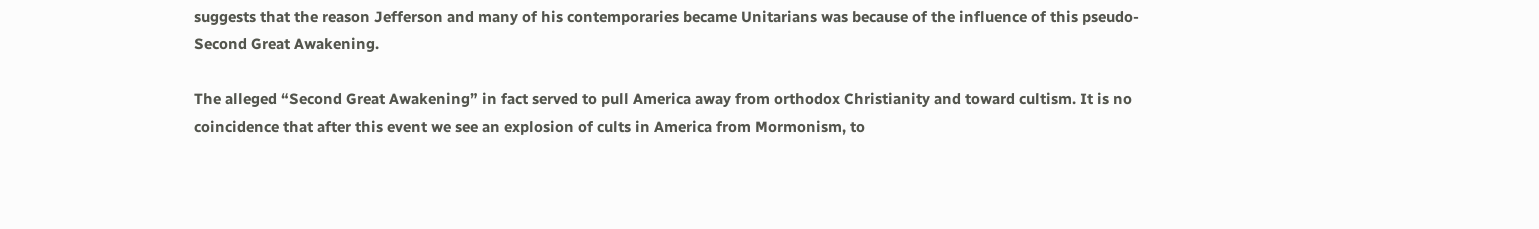suggests that the reason Jefferson and many of his contemporaries became Unitarians was because of the influence of this pseudo-Second Great Awakening.

The alleged “Second Great Awakening” in fact served to pull America away from orthodox Christianity and toward cultism. It is no coincidence that after this event we see an explosion of cults in America from Mormonism, to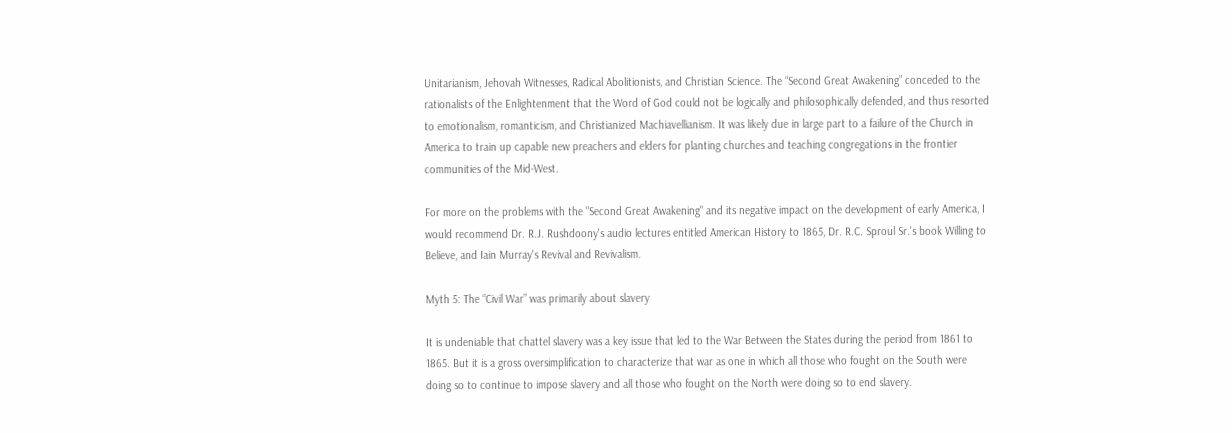Unitarianism, Jehovah Witnesses, Radical Abolitionists, and Christian Science. The “Second Great Awakening” conceded to the rationalists of the Enlightenment that the Word of God could not be logically and philosophically defended, and thus resorted to emotionalism, romanticism, and Christianized Machiavellianism. It was likely due in large part to a failure of the Church in America to train up capable new preachers and elders for planting churches and teaching congregations in the frontier communities of the Mid-West.

For more on the problems with the "Second Great Awakening" and its negative impact on the development of early America, I would recommend Dr. R.J. Rushdoony's audio lectures entitled American History to 1865, Dr. R.C. Sproul Sr.'s book Willing to Believe, and Iain Murray's Revival and Revivalism.

Myth 5: The “Civil War” was primarily about slavery

It is undeniable that chattel slavery was a key issue that led to the War Between the States during the period from 1861 to 1865. But it is a gross oversimplification to characterize that war as one in which all those who fought on the South were doing so to continue to impose slavery and all those who fought on the North were doing so to end slavery.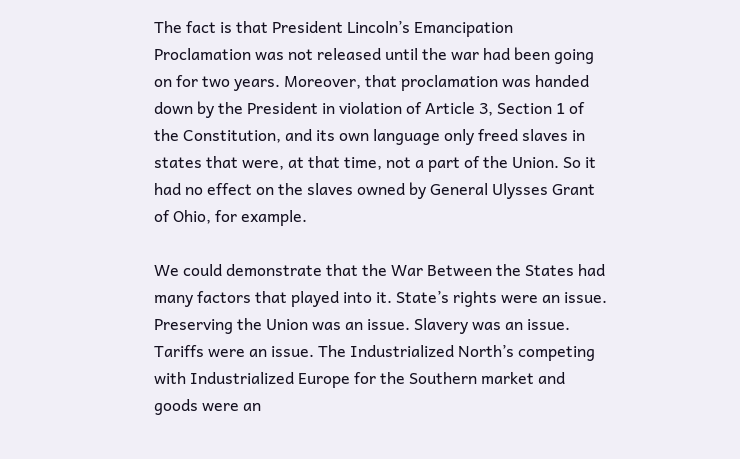The fact is that President Lincoln’s Emancipation Proclamation was not released until the war had been going on for two years. Moreover, that proclamation was handed down by the President in violation of Article 3, Section 1 of the Constitution, and its own language only freed slaves in states that were, at that time, not a part of the Union. So it had no effect on the slaves owned by General Ulysses Grant of Ohio, for example.

We could demonstrate that the War Between the States had many factors that played into it. State’s rights were an issue. Preserving the Union was an issue. Slavery was an issue. Tariffs were an issue. The Industrialized North’s competing with Industrialized Europe for the Southern market and goods were an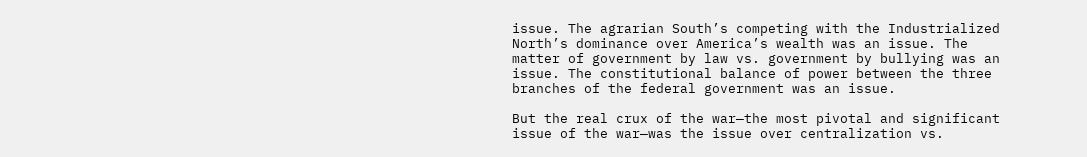issue. The agrarian South’s competing with the Industrialized North’s dominance over America’s wealth was an issue. The matter of government by law vs. government by bullying was an issue. The constitutional balance of power between the three branches of the federal government was an issue.

But the real crux of the war—the most pivotal and significant issue of the war—was the issue over centralization vs.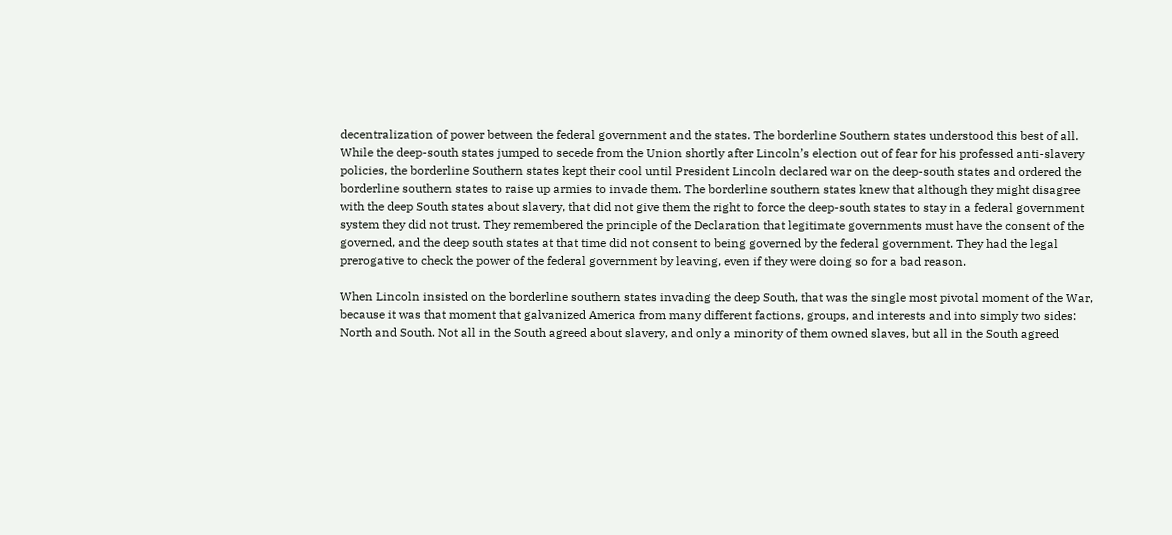decentralization of power between the federal government and the states. The borderline Southern states understood this best of all. While the deep-south states jumped to secede from the Union shortly after Lincoln’s election out of fear for his professed anti-slavery policies, the borderline Southern states kept their cool until President Lincoln declared war on the deep-south states and ordered the borderline southern states to raise up armies to invade them. The borderline southern states knew that although they might disagree with the deep South states about slavery, that did not give them the right to force the deep-south states to stay in a federal government system they did not trust. They remembered the principle of the Declaration that legitimate governments must have the consent of the governed, and the deep south states at that time did not consent to being governed by the federal government. They had the legal prerogative to check the power of the federal government by leaving, even if they were doing so for a bad reason.

When Lincoln insisted on the borderline southern states invading the deep South, that was the single most pivotal moment of the War, because it was that moment that galvanized America from many different factions, groups, and interests and into simply two sides: North and South. Not all in the South agreed about slavery, and only a minority of them owned slaves, but all in the South agreed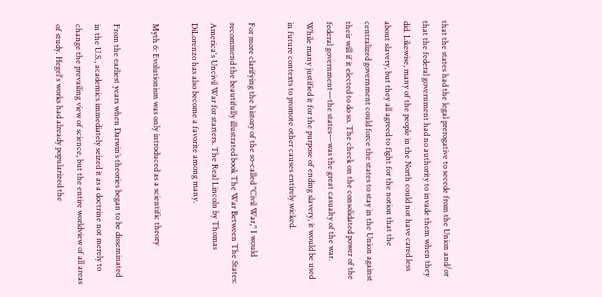that the states had the legal prerogative to secede from the Union and/or that the federal government had no authority to invade them when they did. Likewise, many of the people in the North could not have cared less about slavery, but they all agreed to fight for the notion that the centralized government could force the states to stay in the Union against their will if it elected to do so. The check on the consolidated power of the federal government—the states—was the great casualty of the war. While many justified it for the purpose of ending slavery, it would be used in future contexts to promote other causes entirely wicked.

For more clarifying the history of the so-called "Civil War," I would recommend the beautifully illustrated book The War Between The States: America's Uncivil War for starters. The Real Lincoln by Thomas DiLorenzo has also become a favorite among many.

Myth 6: Evolutionism was only introduced as a scientific theory

From the earliest years when Darwin’s theories began to be disseminated in the U.S., academics immediately seized it as a doctrine not merely to change the prevailing view of science, but the entire worldview of all areas of study. Hegel's works had already popularized the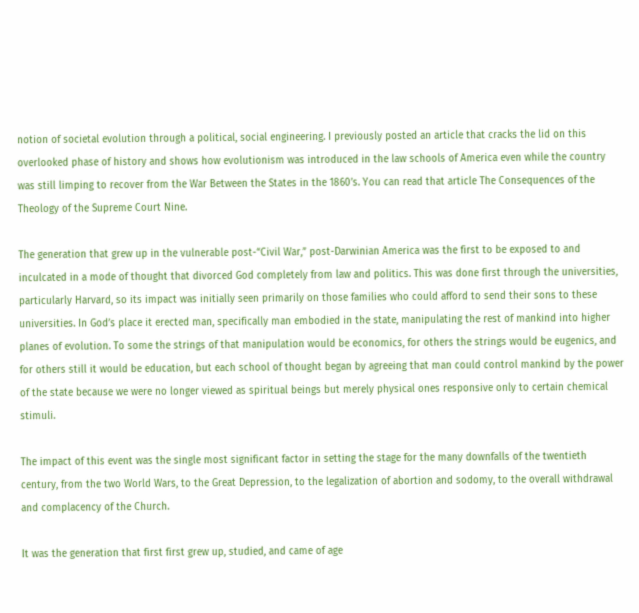notion of societal evolution through a political, social engineering. I previously posted an article that cracks the lid on this overlooked phase of history and shows how evolutionism was introduced in the law schools of America even while the country was still limping to recover from the War Between the States in the 1860’s. You can read that article The Consequences of the Theology of the Supreme Court Nine.

The generation that grew up in the vulnerable post-“Civil War,” post-Darwinian America was the first to be exposed to and inculcated in a mode of thought that divorced God completely from law and politics. This was done first through the universities, particularly Harvard, so its impact was initially seen primarily on those families who could afford to send their sons to these universities. In God’s place it erected man, specifically man embodied in the state, manipulating the rest of mankind into higher planes of evolution. To some the strings of that manipulation would be economics, for others the strings would be eugenics, and for others still it would be education, but each school of thought began by agreeing that man could control mankind by the power of the state because we were no longer viewed as spiritual beings but merely physical ones responsive only to certain chemical stimuli.

The impact of this event was the single most significant factor in setting the stage for the many downfalls of the twentieth century, from the two World Wars, to the Great Depression, to the legalization of abortion and sodomy, to the overall withdrawal and complacency of the Church.

It was the generation that first first grew up, studied, and came of age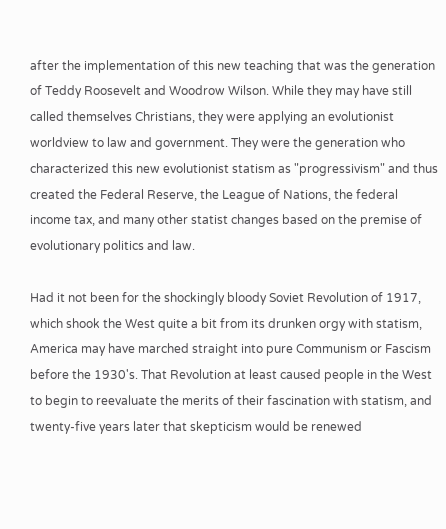after the implementation of this new teaching that was the generation of Teddy Roosevelt and Woodrow Wilson. While they may have still called themselves Christians, they were applying an evolutionist worldview to law and government. They were the generation who characterized this new evolutionist statism as "progressivism" and thus created the Federal Reserve, the League of Nations, the federal income tax, and many other statist changes based on the premise of evolutionary politics and law.

Had it not been for the shockingly bloody Soviet Revolution of 1917, which shook the West quite a bit from its drunken orgy with statism, America may have marched straight into pure Communism or Fascism before the 1930's. That Revolution at least caused people in the West to begin to reevaluate the merits of their fascination with statism, and twenty-five years later that skepticism would be renewed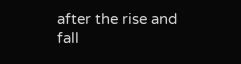after the rise and fall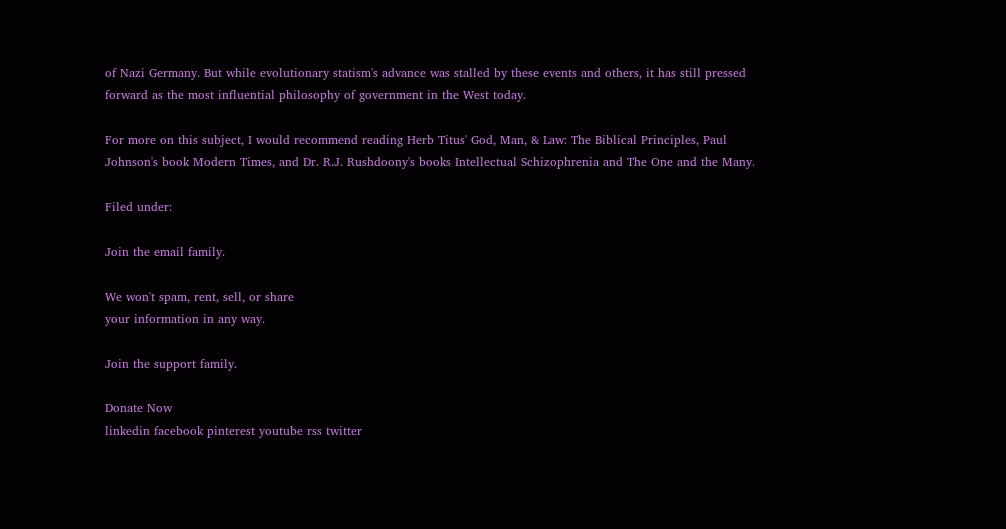of Nazi Germany. But while evolutionary statism's advance was stalled by these events and others, it has still pressed forward as the most influential philosophy of government in the West today.

For more on this subject, I would recommend reading Herb Titus' God, Man, & Law: The Biblical Principles, Paul Johnson's book Modern Times, and Dr. R.J. Rushdoony's books Intellectual Schizophrenia and The One and the Many.

Filed under:

Join the email family.

We won't spam, rent, sell, or share
your information in any way.

Join the support family.

Donate Now
linkedin facebook pinterest youtube rss twitter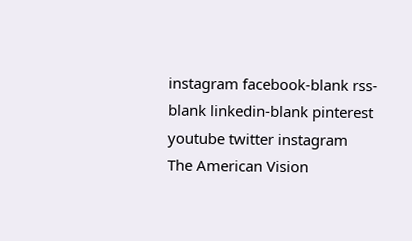instagram facebook-blank rss-blank linkedin-blank pinterest youtube twitter instagram
The American Vision